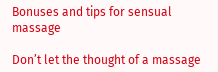Bonuses and tips for sensual massage

Don’t let the thought of a massage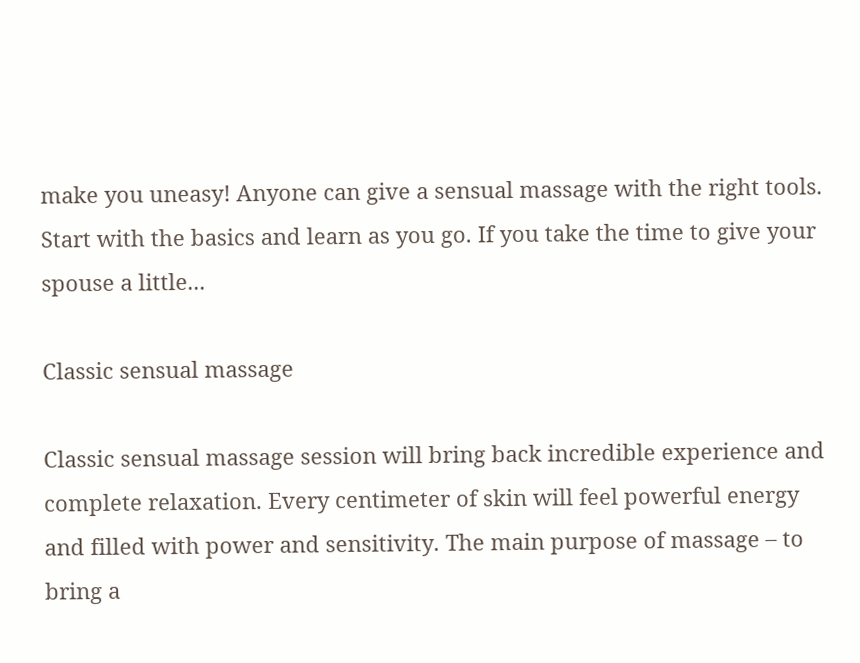make you uneasy! Anyone can give a sensual massage with the right tools. Start with the basics and learn as you go. If you take the time to give your spouse a little...

Classic sensual massage

Classic sensual massage session will bring back incredible experience and complete relaxation. Every centimeter of skin will feel powerful energy and filled with power and sensitivity. The main purpose of massage – to bring a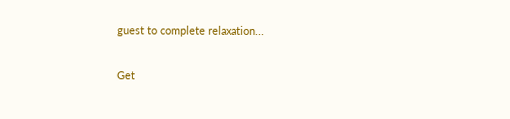guest to complete relaxation...

Get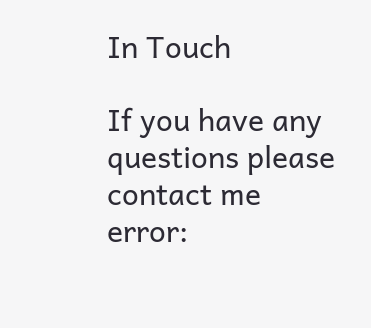In Touch

If you have any questions please contact me
error: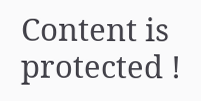Content is protected !